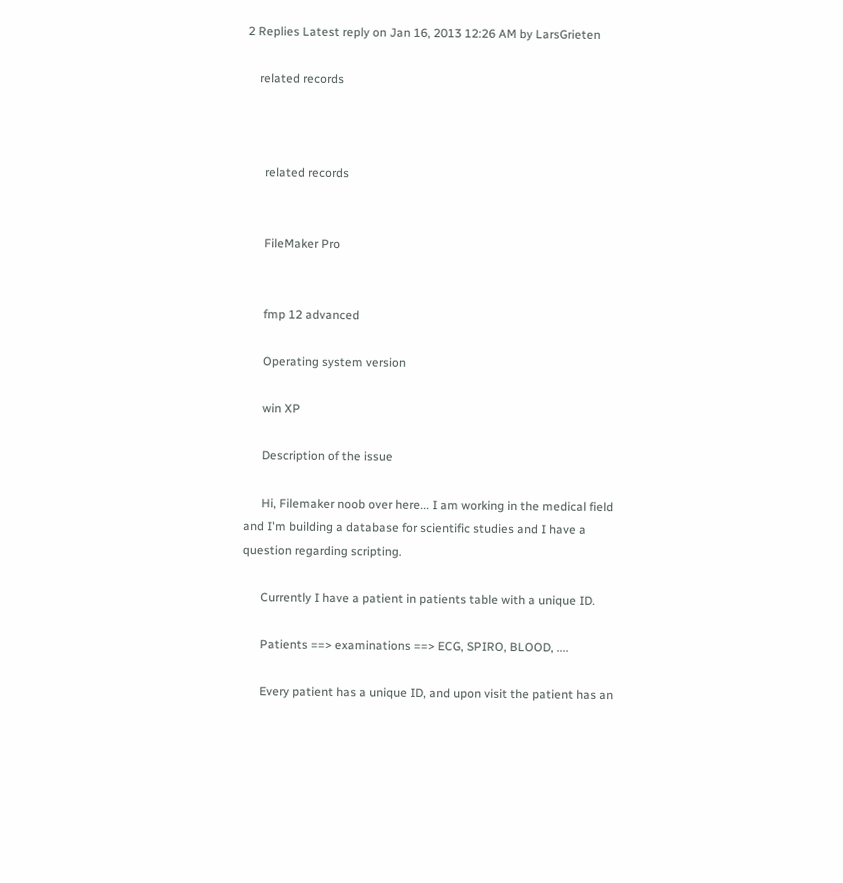2 Replies Latest reply on Jan 16, 2013 12:26 AM by LarsGrieten

    related records



      related records


      FileMaker Pro


      fmp 12 advanced

      Operating system version

      win XP

      Description of the issue

      Hi, Filemaker noob over here... I am working in the medical field and I'm building a database for scientific studies and I have a question regarding scripting.

      Currently I have a patient in patients table with a unique ID.

      Patients ==> examinations ==> ECG, SPIRO, BLOOD, ....

      Every patient has a unique ID, and upon visit the patient has an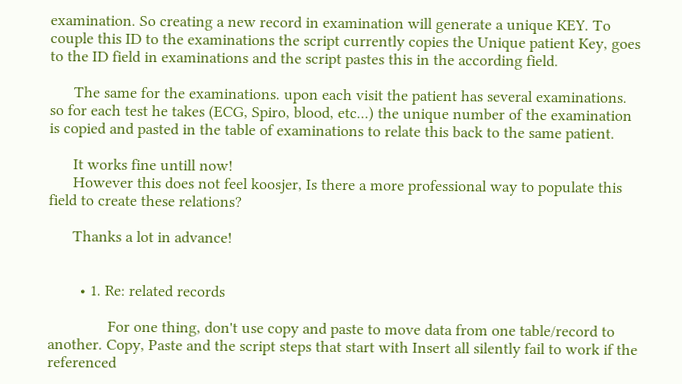examination. So creating a new record in examination will generate a unique KEY. To couple this ID to the examinations the script currently copies the Unique patient Key, goes to the ID field in examinations and the script pastes this in the according field.

      The same for the examinations. upon each visit the patient has several examinations. so for each test he takes (ECG, Spiro, blood, etc...) the unique number of the examination is copied and pasted in the table of examinations to relate this back to the same patient.

      It works fine untill now!
      However this does not feel koosjer, Is there a more professional way to populate this field to create these relations?

      Thanks a lot in advance!


        • 1. Re: related records

               For one thing, don't use copy and paste to move data from one table/record to another. Copy, Paste and the script steps that start with Insert all silently fail to work if the referenced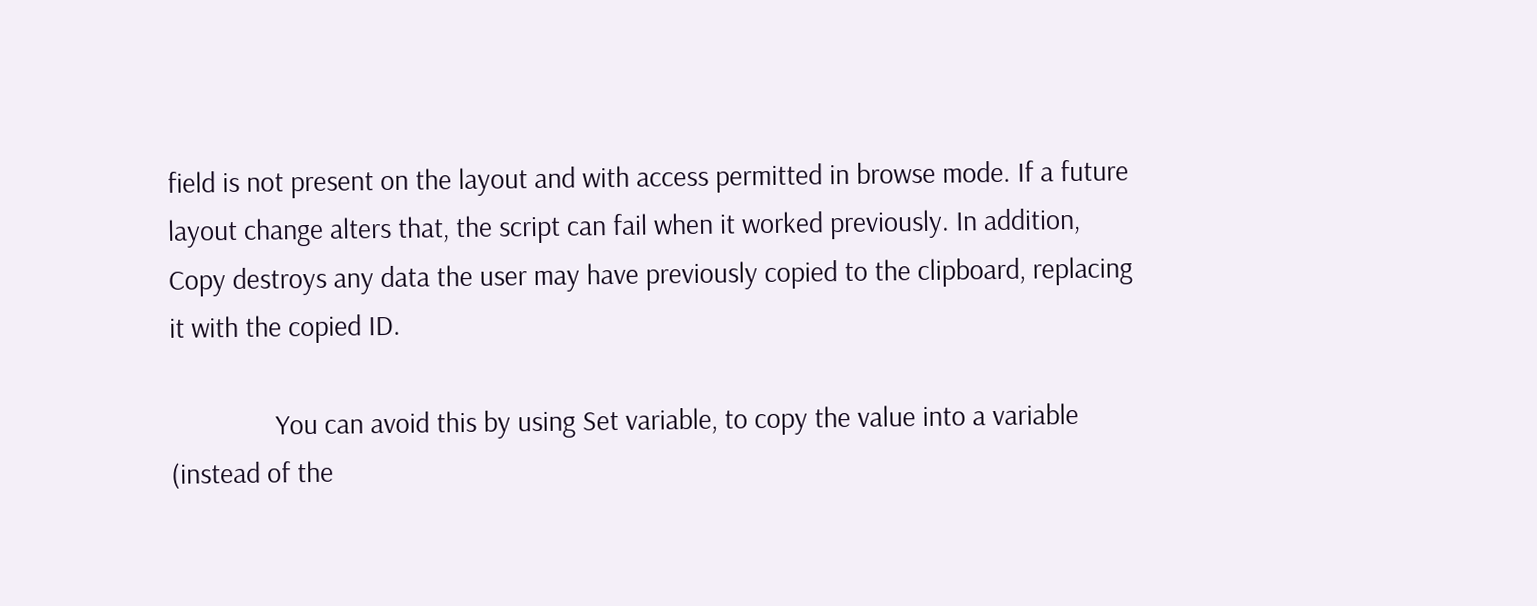field is not present on the layout and with access permitted in browse mode. If a future layout change alters that, the script can fail when it worked previously. In addition, Copy destroys any data the user may have previously copied to the clipboard, replacing it with the copied ID.

               You can avoid this by using Set variable, to copy the value into a variable (instead of the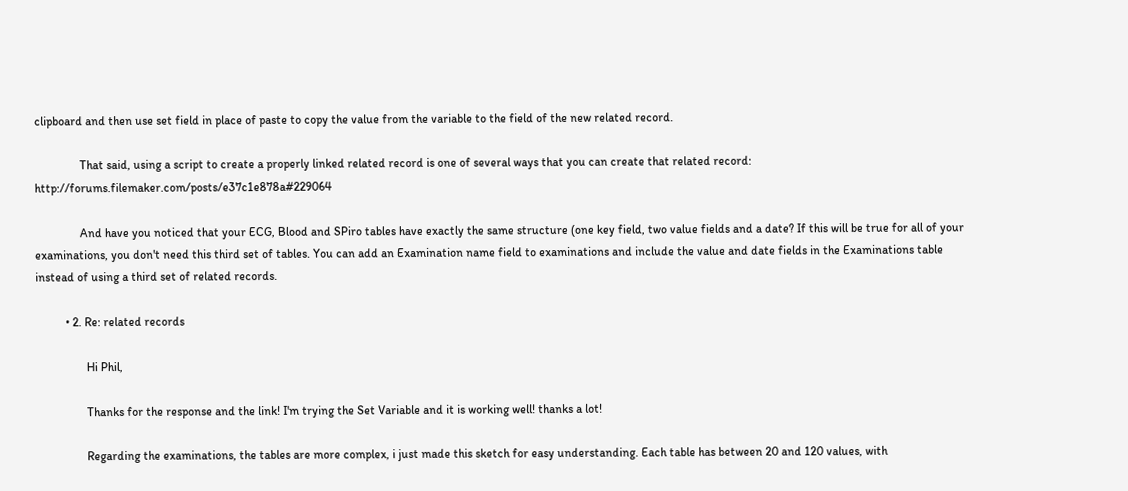clipboard and then use set field in place of paste to copy the value from the variable to the field of the new related record.

               That said, using a script to create a properly linked related record is one of several ways that you can create that related record: http://forums.filemaker.com/posts/e37c1e878a#229064

               And have you noticed that your ECG, Blood and SPiro tables have exactly the same structure (one key field, two value fields and a date? If this will be true for all of your examinations, you don't need this third set of tables. You can add an Examination name field to examinations and include the value and date fields in the Examinations table instead of using a third set of related records.

          • 2. Re: related records

                 Hi Phil,

                 Thanks for the response and the link! I'm trying the Set Variable and it is working well! thanks a lot!

                 Regarding the examinations, the tables are more complex, i just made this sketch for easy understanding. Each table has between 20 and 120 values, with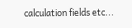calculation fields etc...